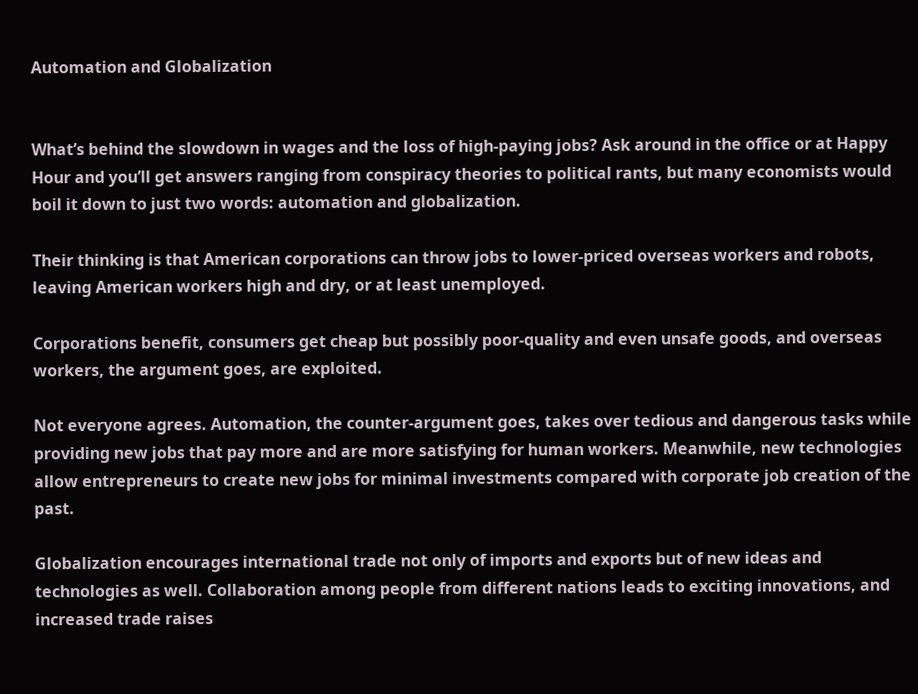Automation and Globalization


What’s behind the slowdown in wages and the loss of high-paying jobs? Ask around in the office or at Happy Hour and you’ll get answers ranging from conspiracy theories to political rants, but many economists would boil it down to just two words: automation and globalization.

Their thinking is that American corporations can throw jobs to lower-priced overseas workers and robots, leaving American workers high and dry, or at least unemployed.

Corporations benefit, consumers get cheap but possibly poor-quality and even unsafe goods, and overseas workers, the argument goes, are exploited.

Not everyone agrees. Automation, the counter-argument goes, takes over tedious and dangerous tasks while providing new jobs that pay more and are more satisfying for human workers. Meanwhile, new technologies allow entrepreneurs to create new jobs for minimal investments compared with corporate job creation of the past.

Globalization encourages international trade not only of imports and exports but of new ideas and technologies as well. Collaboration among people from different nations leads to exciting innovations, and increased trade raises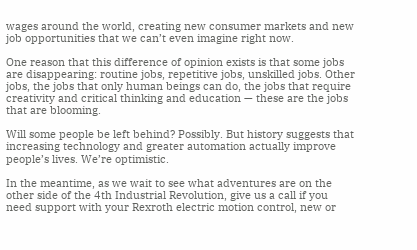wages around the world, creating new consumer markets and new job opportunities that we can’t even imagine right now.

One reason that this difference of opinion exists is that some jobs are disappearing: routine jobs, repetitive jobs, unskilled jobs. Other jobs, the jobs that only human beings can do, the jobs that require creativity and critical thinking and education — these are the jobs that are blooming.

Will some people be left behind? Possibly. But history suggests that increasing technology and greater automation actually improve people’s lives. We’re optimistic.

In the meantime, as we wait to see what adventures are on the other side of the 4th Industrial Revolution, give us a call if you need support with your Rexroth electric motion control, new or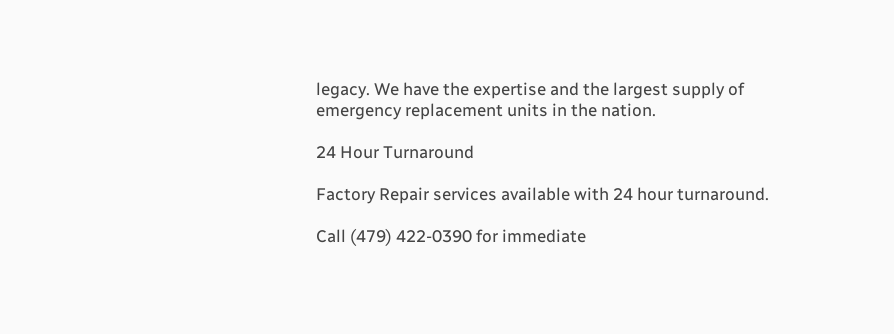legacy. We have the expertise and the largest supply of emergency replacement units in the nation.

24 Hour Turnaround

Factory Repair services available with 24 hour turnaround.

Call (479) 422-0390 for immediate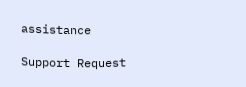assistance

Support Request